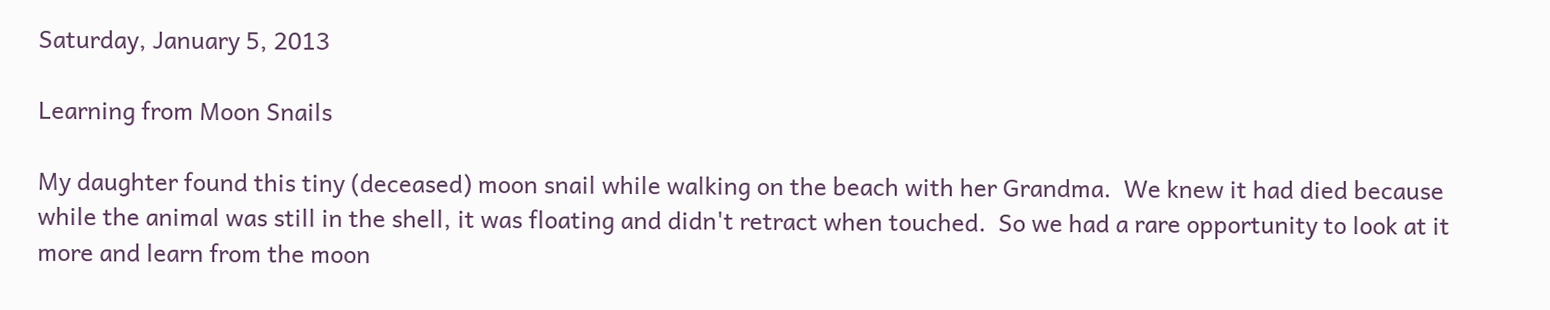Saturday, January 5, 2013

Learning from Moon Snails

My daughter found this tiny (deceased) moon snail while walking on the beach with her Grandma.  We knew it had died because while the animal was still in the shell, it was floating and didn't retract when touched.  So we had a rare opportunity to look at it more and learn from the moon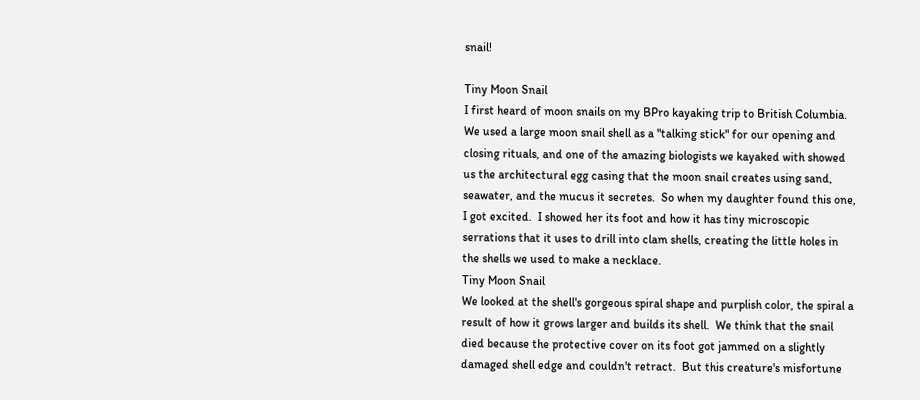snail!

Tiny Moon Snail
I first heard of moon snails on my BPro kayaking trip to British Columbia.  We used a large moon snail shell as a "talking stick" for our opening and closing rituals, and one of the amazing biologists we kayaked with showed us the architectural egg casing that the moon snail creates using sand, seawater, and the mucus it secretes.  So when my daughter found this one, I got excited.  I showed her its foot and how it has tiny microscopic serrations that it uses to drill into clam shells, creating the little holes in the shells we used to make a necklace.
Tiny Moon Snail
We looked at the shell's gorgeous spiral shape and purplish color, the spiral a result of how it grows larger and builds its shell.  We think that the snail died because the protective cover on its foot got jammed on a slightly damaged shell edge and couldn't retract.  But this creature's misfortune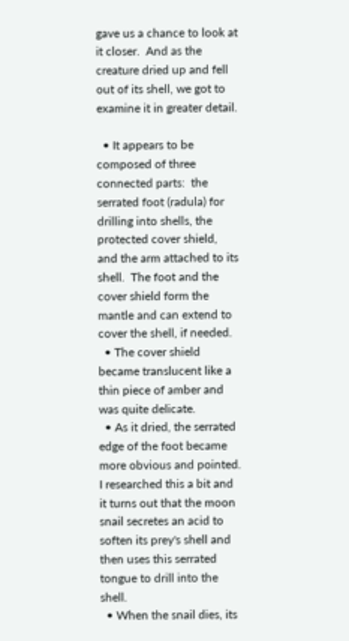gave us a chance to look at it closer.  And as the creature dried up and fell out of its shell, we got to examine it in greater detail.

  • It appears to be composed of three connected parts:  the serrated foot (radula) for drilling into shells, the protected cover shield, and the arm attached to its shell.  The foot and the cover shield form the mantle and can extend to cover the shell, if needed.
  • The cover shield became translucent like a thin piece of amber and was quite delicate.
  • As it dried, the serrated edge of the foot became more obvious and pointed.  I researched this a bit and it turns out that the moon snail secretes an acid to soften its prey's shell and then uses this serrated tongue to drill into the shell.
  • When the snail dies, its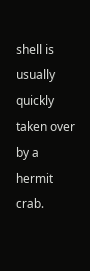shell is usually quickly taken over by a hermit crab.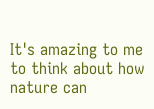It's amazing to me to think about how nature can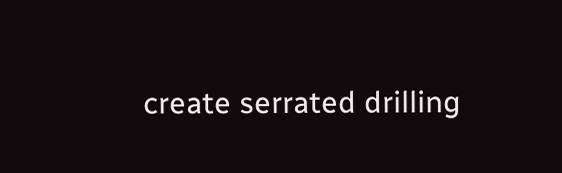create serrated drilling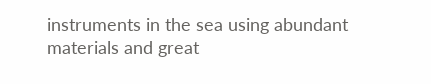instruments in the sea using abundant materials and great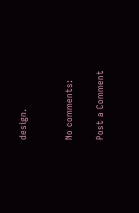design.


No comments:

Post a Comment